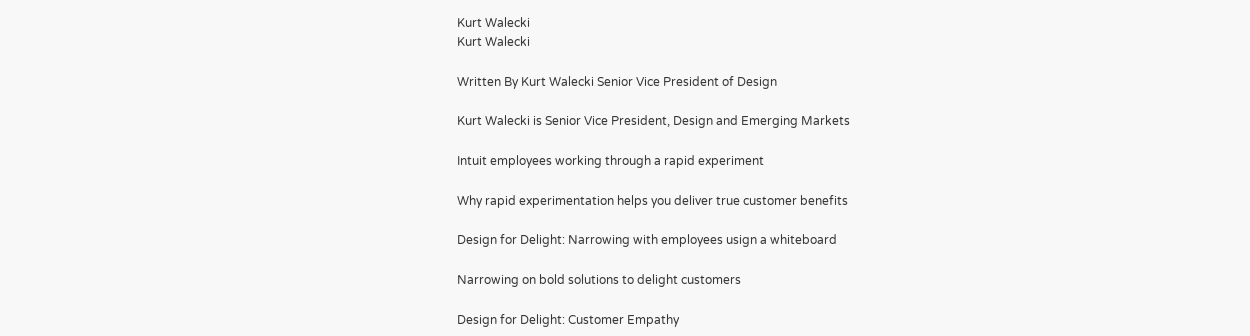Kurt Walecki
Kurt Walecki

Written By Kurt Walecki Senior Vice President of Design

Kurt Walecki is Senior Vice President, Design and Emerging Markets

Intuit employees working through a rapid experiment

Why rapid experimentation helps you deliver true customer benefits

Design for Delight: Narrowing with employees usign a whiteboard

Narrowing on bold solutions to delight customers

Design for Delight: Customer Empathy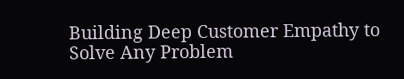Building Deep Customer Empathy to Solve Any Problem